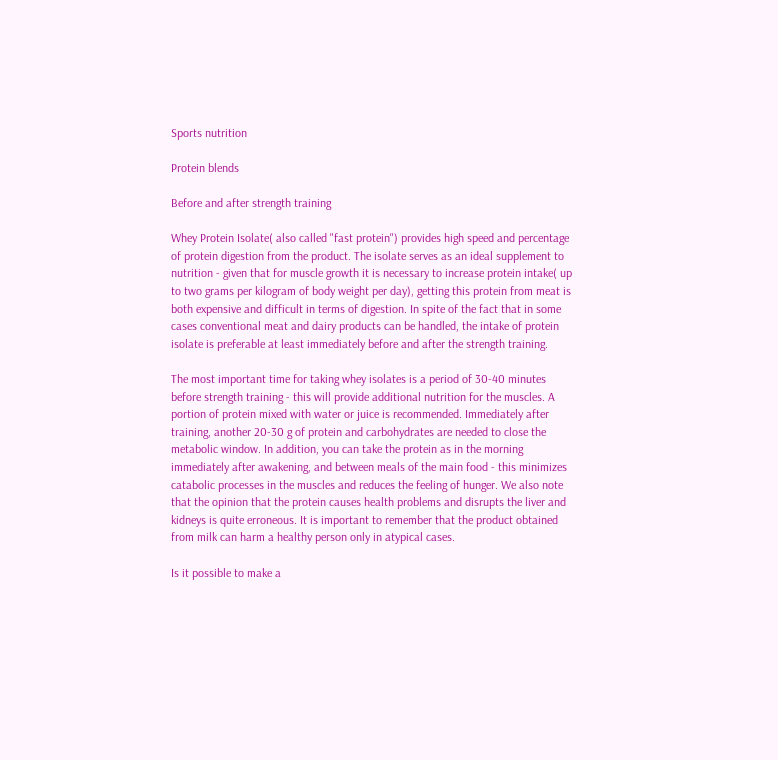Sports nutrition

Protein blends

Before and after strength training

Whey Protein Isolate( also called "fast protein") provides high speed and percentage of protein digestion from the product. The isolate serves as an ideal supplement to nutrition - given that for muscle growth it is necessary to increase protein intake( up to two grams per kilogram of body weight per day), getting this protein from meat is both expensive and difficult in terms of digestion. In spite of the fact that in some cases conventional meat and dairy products can be handled, the intake of protein isolate is preferable at least immediately before and after the strength training.

The most important time for taking whey isolates is a period of 30-40 minutes before strength training - this will provide additional nutrition for the muscles. A portion of protein mixed with water or juice is recommended. Immediately after training, another 20-30 g of protein and carbohydrates are needed to close the metabolic window. In addition, you can take the protein as in the morning immediately after awakening, and between meals of the main food - this minimizes catabolic processes in the muscles and reduces the feeling of hunger. We also note that the opinion that the protein causes health problems and disrupts the liver and kidneys is quite erroneous. It is important to remember that the product obtained from milk can harm a healthy person only in atypical cases.

Is it possible to make a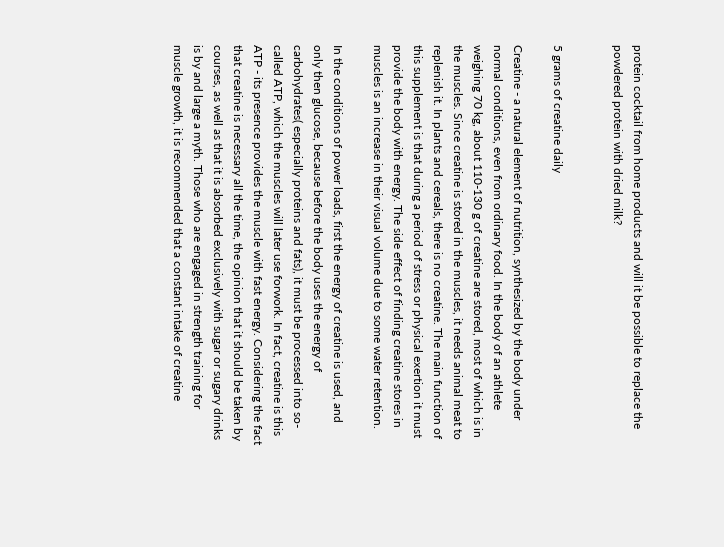protein cocktail from home products and will it be possible to replace the powdered protein with dried milk?


5 grams of creatine daily

Creatine - a natural element of nutrition, synthesized by the body under normal conditions, even from ordinary food. In the body of an athlete weighing 70 kg, about 110-130 g of creatine are stored, most of which is in the muscles. Since creatine is stored in the muscles, it needs animal meat to replenish it. In plants and cereals, there is no creatine. The main function of this supplement is that during a period of stress or physical exertion it must provide the body with energy. The side effect of finding creatine stores in muscles is an increase in their visual volume due to some water retention.

In the conditions of power loads, first the energy of creatine is used, and only then glucose, because before the body uses the energy of carbohydrates( especially proteins and fats), it must be processed into so-called ATP, which the muscles will later use forwork. In fact, creatine is this ATP - its presence provides the muscle with fast energy. Considering the fact that creatine is necessary all the time, the opinion that it should be taken by courses, as well as that it is absorbed exclusively with sugar or sugary drinks is by and large a myth. Those who are engaged in strength training for muscle growth, it is recommended that a constant intake of creatine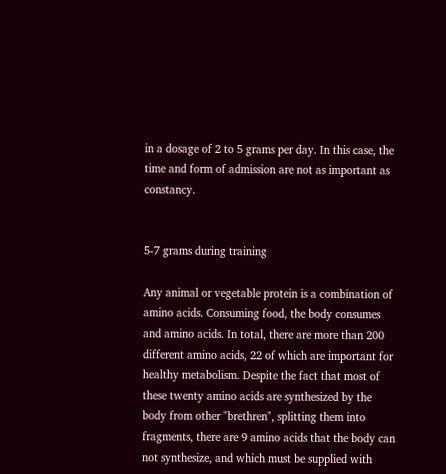in a dosage of 2 to 5 grams per day. In this case, the time and form of admission are not as important as constancy.


5-7 grams during training

Any animal or vegetable protein is a combination of amino acids. Consuming food, the body consumes and amino acids. In total, there are more than 200 different amino acids, 22 of which are important for healthy metabolism. Despite the fact that most of these twenty amino acids are synthesized by the body from other "brethren", splitting them into fragments, there are 9 amino acids that the body can not synthesize, and which must be supplied with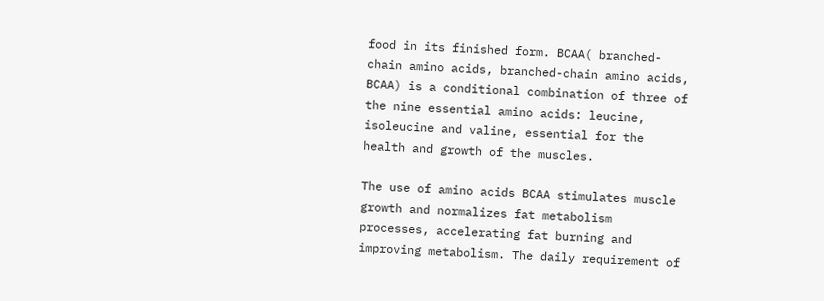food in its finished form. BCAA( branched-chain amino acids, branched-chain amino acids, BCAA) is a conditional combination of three of the nine essential amino acids: leucine, isoleucine and valine, essential for the health and growth of the muscles.

The use of amino acids BCAA stimulates muscle growth and normalizes fat metabolism processes, accelerating fat burning and improving metabolism. The daily requirement of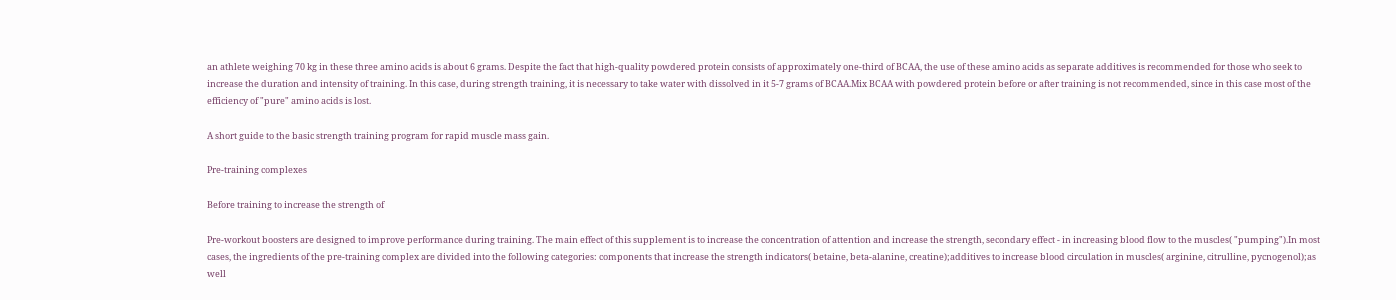an athlete weighing 70 kg in these three amino acids is about 6 grams. Despite the fact that high-quality powdered protein consists of approximately one-third of BCAA, the use of these amino acids as separate additives is recommended for those who seek to increase the duration and intensity of training. In this case, during strength training, it is necessary to take water with dissolved in it 5-7 grams of BCAA.Mix BCAA with powdered protein before or after training is not recommended, since in this case most of the efficiency of "pure" amino acids is lost.

A short guide to the basic strength training program for rapid muscle mass gain.

Pre-training complexes

Before training to increase the strength of

Pre-workout boosters are designed to improve performance during training. The main effect of this supplement is to increase the concentration of attention and increase the strength, secondary effect - in increasing blood flow to the muscles( "pumping").In most cases, the ingredients of the pre-training complex are divided into the following categories: components that increase the strength indicators( betaine, beta-alanine, creatine);additives to increase blood circulation in muscles( arginine, citrulline, pycnogenol);as well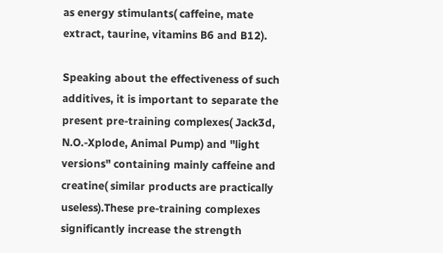as energy stimulants( caffeine, mate extract, taurine, vitamins B6 and B12).

Speaking about the effectiveness of such additives, it is important to separate the present pre-training complexes( Jack3d, N.O.-Xplode, Animal Pump) and "light versions" containing mainly caffeine and creatine( similar products are practically useless).These pre-training complexes significantly increase the strength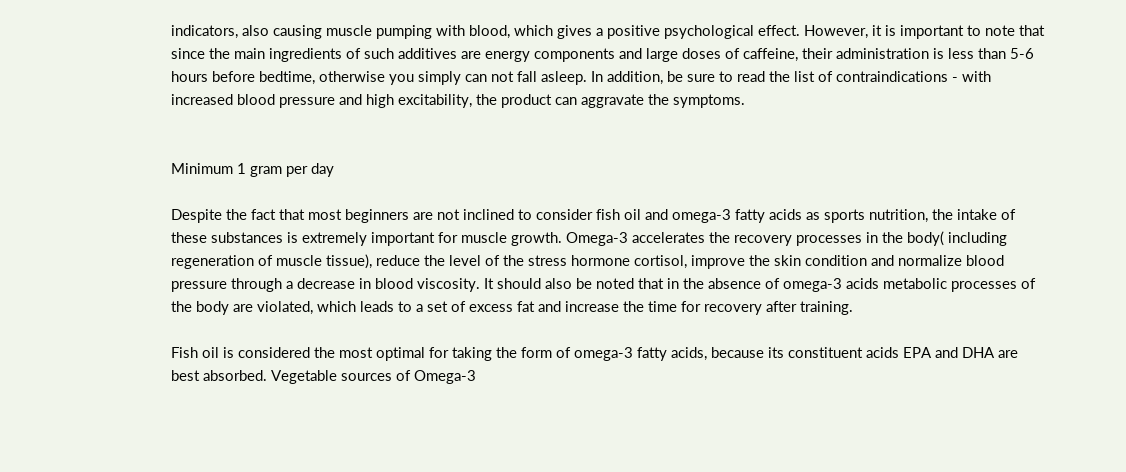indicators, also causing muscle pumping with blood, which gives a positive psychological effect. However, it is important to note that since the main ingredients of such additives are energy components and large doses of caffeine, their administration is less than 5-6 hours before bedtime, otherwise you simply can not fall asleep. In addition, be sure to read the list of contraindications - with increased blood pressure and high excitability, the product can aggravate the symptoms.


Minimum 1 gram per day

Despite the fact that most beginners are not inclined to consider fish oil and omega-3 fatty acids as sports nutrition, the intake of these substances is extremely important for muscle growth. Omega-3 accelerates the recovery processes in the body( including regeneration of muscle tissue), reduce the level of the stress hormone cortisol, improve the skin condition and normalize blood pressure through a decrease in blood viscosity. It should also be noted that in the absence of omega-3 acids metabolic processes of the body are violated, which leads to a set of excess fat and increase the time for recovery after training.

Fish oil is considered the most optimal for taking the form of omega-3 fatty acids, because its constituent acids EPA and DHA are best absorbed. Vegetable sources of Omega-3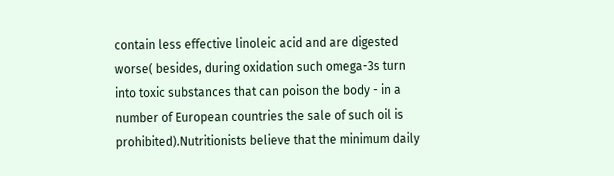contain less effective linoleic acid and are digested worse( besides, during oxidation such omega-3s turn into toxic substances that can poison the body - in a number of European countries the sale of such oil is prohibited).Nutritionists believe that the minimum daily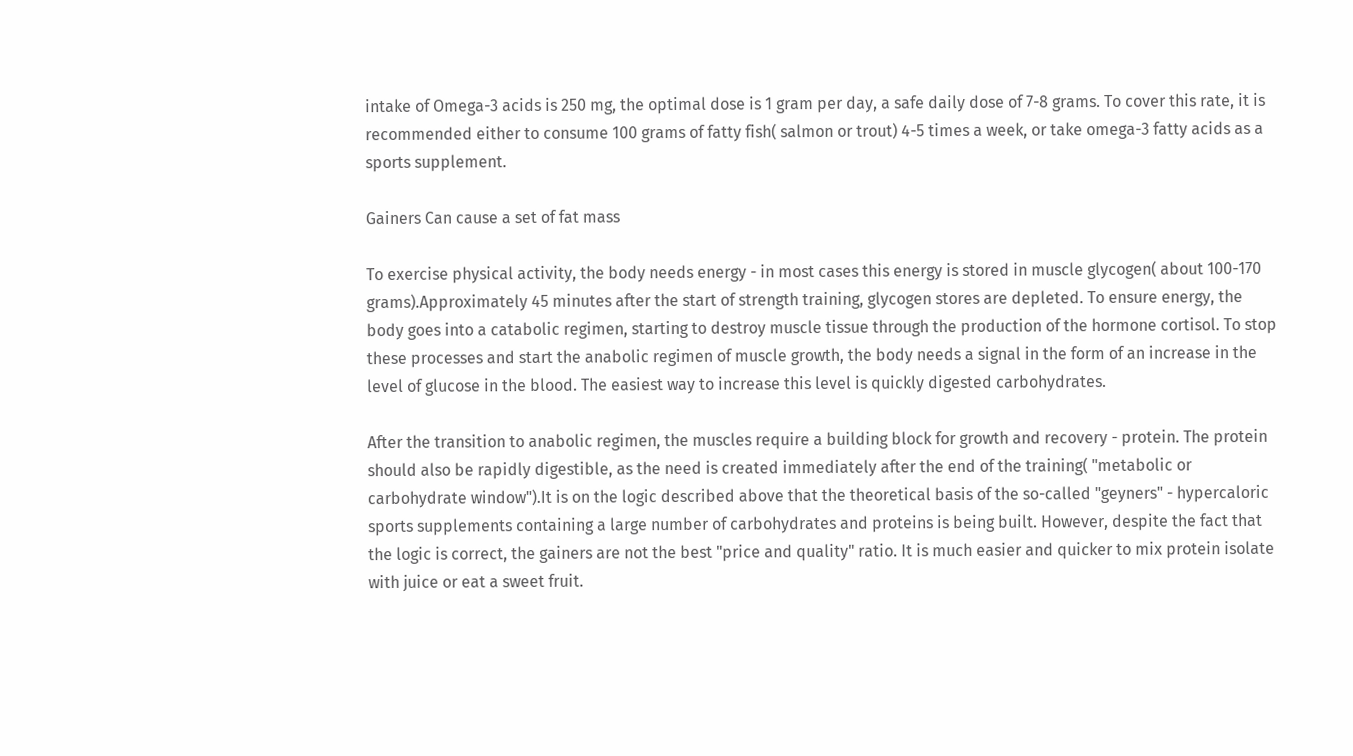intake of Omega-3 acids is 250 mg, the optimal dose is 1 gram per day, a safe daily dose of 7-8 grams. To cover this rate, it is recommended either to consume 100 grams of fatty fish( salmon or trout) 4-5 times a week, or take omega-3 fatty acids as a sports supplement.

Gainers Can cause a set of fat mass

To exercise physical activity, the body needs energy - in most cases this energy is stored in muscle glycogen( about 100-170 grams).Approximately 45 minutes after the start of strength training, glycogen stores are depleted. To ensure energy, the body goes into a catabolic regimen, starting to destroy muscle tissue through the production of the hormone cortisol. To stop these processes and start the anabolic regimen of muscle growth, the body needs a signal in the form of an increase in the level of glucose in the blood. The easiest way to increase this level is quickly digested carbohydrates.

After the transition to anabolic regimen, the muscles require a building block for growth and recovery - protein. The protein should also be rapidly digestible, as the need is created immediately after the end of the training( "metabolic or carbohydrate window").It is on the logic described above that the theoretical basis of the so-called "geyners" - hypercaloric sports supplements containing a large number of carbohydrates and proteins is being built. However, despite the fact that the logic is correct, the gainers are not the best "price and quality" ratio. It is much easier and quicker to mix protein isolate with juice or eat a sweet fruit.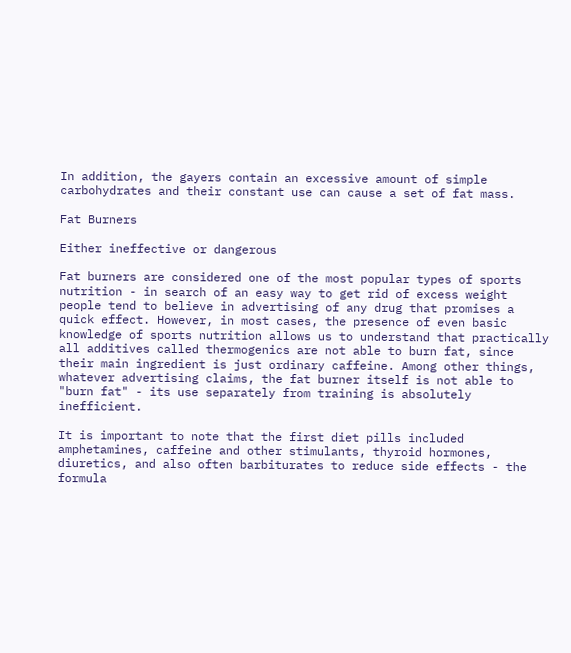In addition, the gayers contain an excessive amount of simple carbohydrates and their constant use can cause a set of fat mass.

Fat Burners

Either ineffective or dangerous

Fat burners are considered one of the most popular types of sports nutrition - in search of an easy way to get rid of excess weight people tend to believe in advertising of any drug that promises a quick effect. However, in most cases, the presence of even basic knowledge of sports nutrition allows us to understand that practically all additives called thermogenics are not able to burn fat, since their main ingredient is just ordinary caffeine. Among other things, whatever advertising claims, the fat burner itself is not able to "burn fat" - its use separately from training is absolutely inefficient.

It is important to note that the first diet pills included amphetamines, caffeine and other stimulants, thyroid hormones, diuretics, and also often barbiturates to reduce side effects - the formula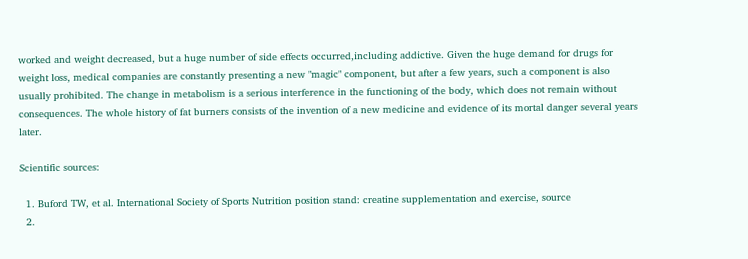worked and weight decreased, but a huge number of side effects occurred,including addictive. Given the huge demand for drugs for weight loss, medical companies are constantly presenting a new "magic" component, but after a few years, such a component is also usually prohibited. The change in metabolism is a serious interference in the functioning of the body, which does not remain without consequences. The whole history of fat burners consists of the invention of a new medicine and evidence of its mortal danger several years later.

Scientific sources:

  1. Buford TW, et al. International Society of Sports Nutrition position stand: creatine supplementation and exercise, source
  2.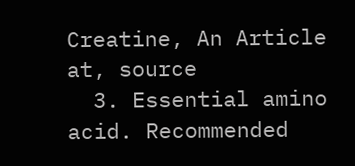Creatine, An Article at, source
  3. Essential amino acid. Recommended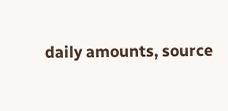daily amounts, source